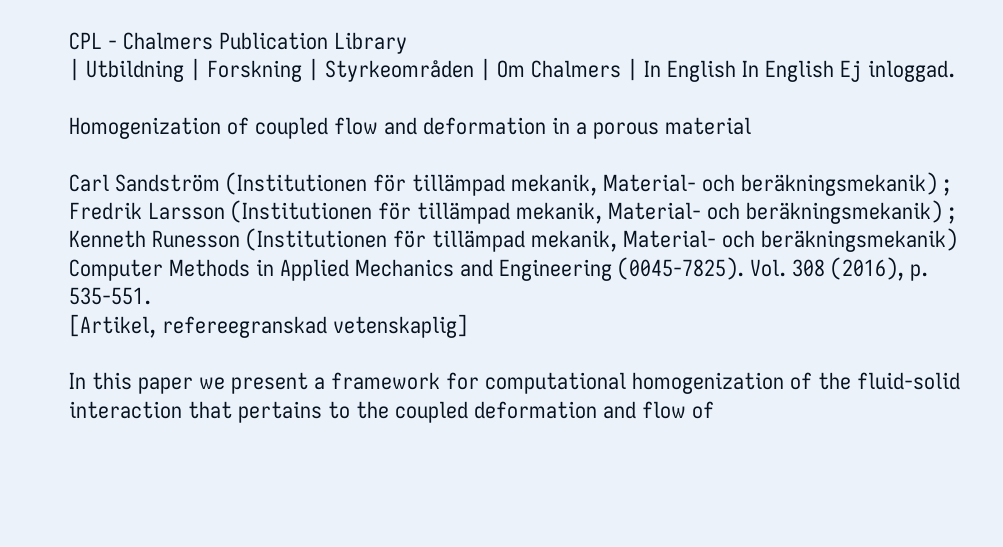CPL - Chalmers Publication Library
| Utbildning | Forskning | Styrkeområden | Om Chalmers | In English In English Ej inloggad.

Homogenization of coupled flow and deformation in a porous material

Carl Sandström (Institutionen för tillämpad mekanik, Material- och beräkningsmekanik) ; Fredrik Larsson (Institutionen för tillämpad mekanik, Material- och beräkningsmekanik) ; Kenneth Runesson (Institutionen för tillämpad mekanik, Material- och beräkningsmekanik)
Computer Methods in Applied Mechanics and Engineering (0045-7825). Vol. 308 (2016), p. 535-551.
[Artikel, refereegranskad vetenskaplig]

In this paper we present a framework for computational homogenization of the fluid-solid interaction that pertains to the coupled deformation and flow of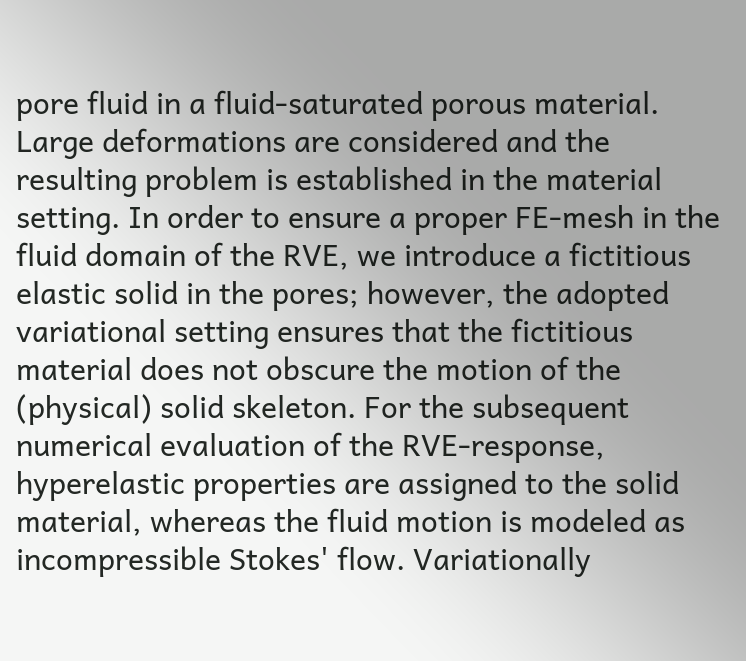pore fluid in a fluid-saturated porous material. Large deformations are considered and the resulting problem is established in the material setting. In order to ensure a proper FE-mesh in the fluid domain of the RVE, we introduce a fictitious elastic solid in the pores; however, the adopted variational setting ensures that the fictitious material does not obscure the motion of the (physical) solid skeleton. For the subsequent numerical evaluation of the RVE-response, hyperelastic properties are assigned to the solid material, whereas the fluid motion is modeled as incompressible Stokes' flow. Variationally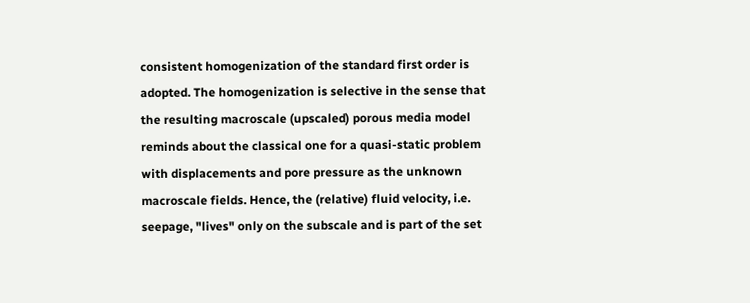consistent homogenization of the standard first order is adopted. The homogenization is selective in the sense that the resulting macroscale (upscaled) porous media model reminds about the classical one for a quasi-static problem with displacements and pore pressure as the unknown macroscale fields. Hence, the (relative) fluid velocity, i.e. seepage, "lives" only on the subscale and is part of the set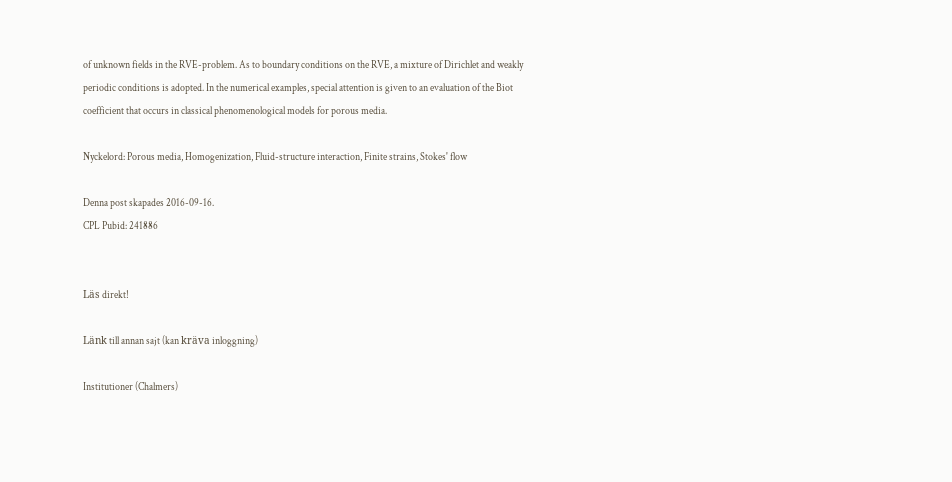of unknown fields in the RVE-problem. As to boundary conditions on the RVE, a mixture of Dirichlet and weakly periodic conditions is adopted. In the numerical examples, special attention is given to an evaluation of the Biot coefficient that occurs in classical phenomenological models for porous media.

Nyckelord: Porous media, Homogenization, Fluid-structure interaction, Finite strains, Stokes' flow

Denna post skapades 2016-09-16.
CPL Pubid: 241886


Läs direkt!

Länk till annan sajt (kan kräva inloggning)

Institutioner (Chalmers)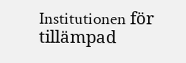Institutionen för tillämpad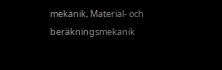mekanik, Material- och beräkningsmekanik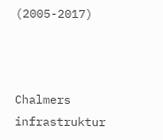(2005-2017)



Chalmers infrastruktur